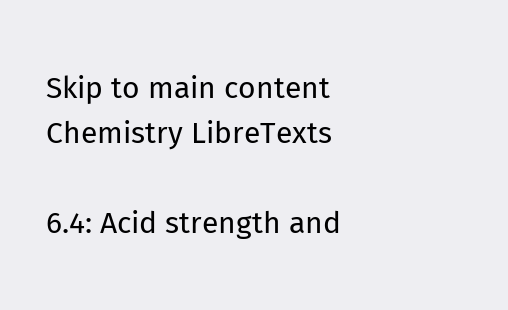Skip to main content
Chemistry LibreTexts

6.4: Acid strength and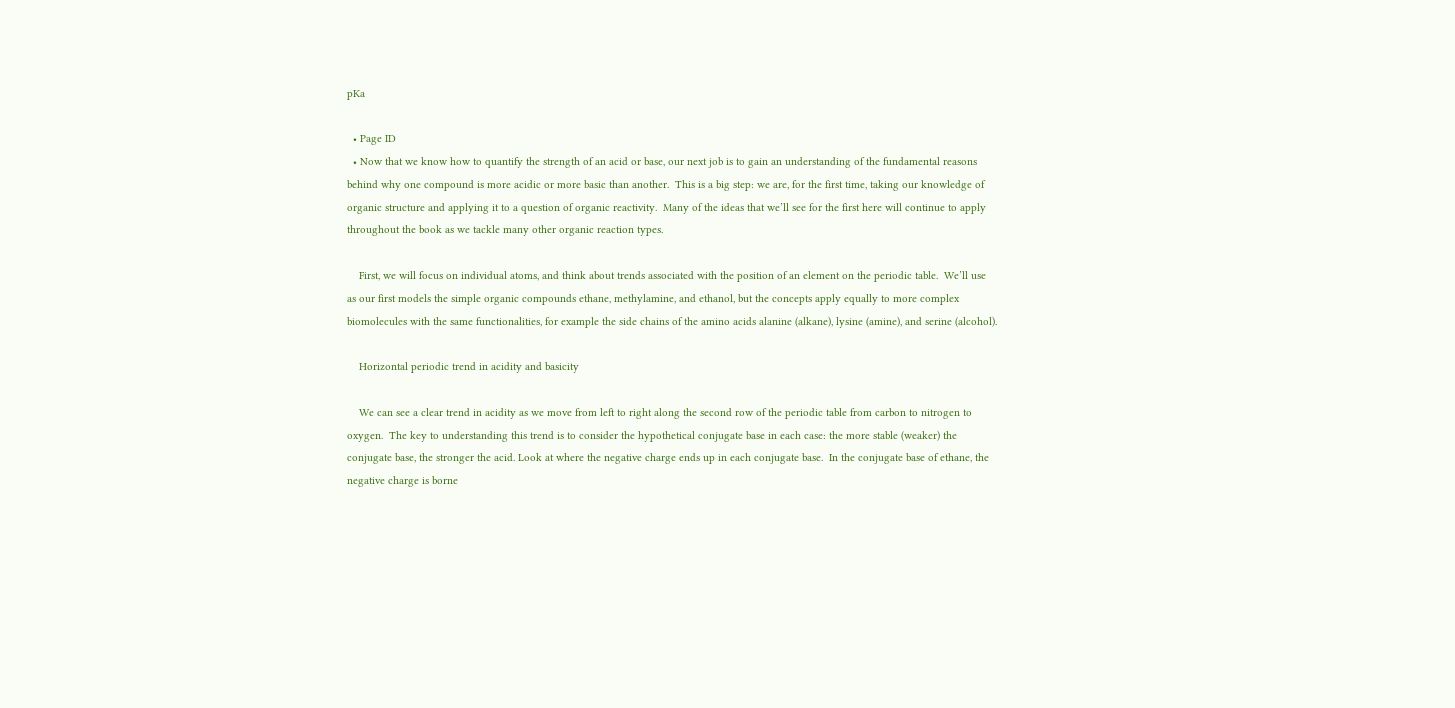pKa

  • Page ID
  • Now that we know how to quantify the strength of an acid or base, our next job is to gain an understanding of the fundamental reasons behind why one compound is more acidic or more basic than another.  This is a big step: we are, for the first time, taking our knowledge of organic structure and applying it to a question of organic reactivity.  Many of the ideas that we’ll see for the first here will continue to apply throughout the book as we tackle many other organic reaction types.

    First, we will focus on individual atoms, and think about trends associated with the position of an element on the periodic table.  We’ll use as our first models the simple organic compounds ethane, methylamine, and ethanol, but the concepts apply equally to more complex biomolecules with the same functionalities, for example the side chains of the amino acids alanine (alkane), lysine (amine), and serine (alcohol).

    Horizontal periodic trend in acidity and basicity

    We can see a clear trend in acidity as we move from left to right along the second row of the periodic table from carbon to nitrogen to oxygen.  The key to understanding this trend is to consider the hypothetical conjugate base in each case: the more stable (weaker) the conjugate base, the stronger the acid. Look at where the negative charge ends up in each conjugate base.  In the conjugate base of ethane, the negative charge is borne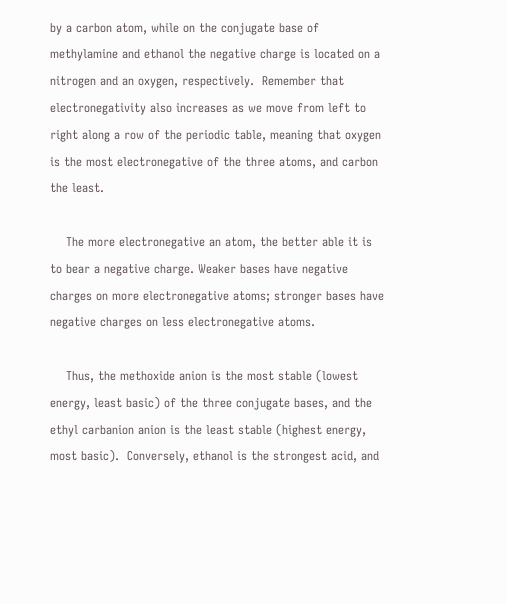by a carbon atom, while on the conjugate base of methylamine and ethanol the negative charge is located on a nitrogen and an oxygen, respectively.  Remember that electronegativity also increases as we move from left to right along a row of the periodic table, meaning that oxygen is the most electronegative of the three atoms, and carbon the least.

    The more electronegative an atom, the better able it is to bear a negative charge. Weaker bases have negative charges on more electronegative atoms; stronger bases have negative charges on less electronegative atoms.

    Thus, the methoxide anion is the most stable (lowest energy, least basic) of the three conjugate bases, and the ethyl carbanion anion is the least stable (highest energy, most basic).  Conversely, ethanol is the strongest acid, and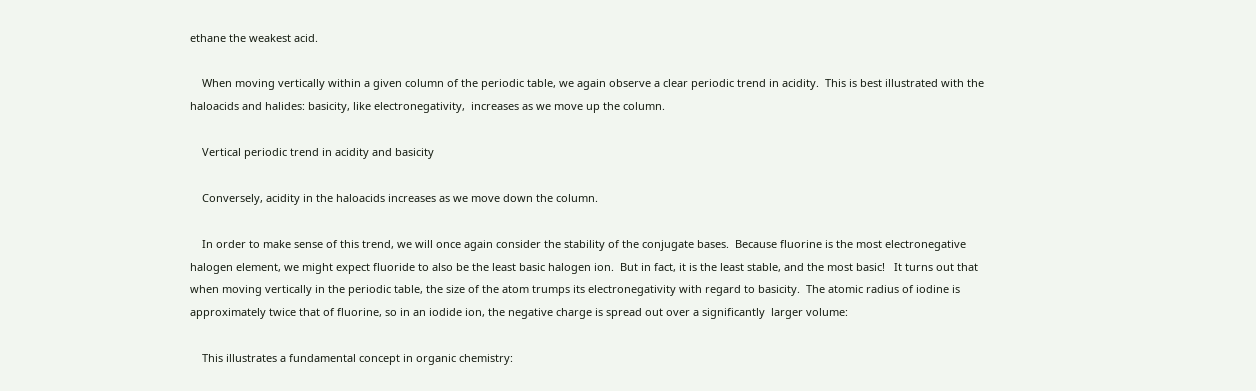ethane the weakest acid.

    When moving vertically within a given column of the periodic table, we again observe a clear periodic trend in acidity.  This is best illustrated with the haloacids and halides: basicity, like electronegativity,  increases as we move up the column.

    Vertical periodic trend in acidity and basicity

    Conversely, acidity in the haloacids increases as we move down the column.

    In order to make sense of this trend, we will once again consider the stability of the conjugate bases.  Because fluorine is the most electronegative halogen element, we might expect fluoride to also be the least basic halogen ion.  But in fact, it is the least stable, and the most basic!   It turns out that when moving vertically in the periodic table, the size of the atom trumps its electronegativity with regard to basicity.  The atomic radius of iodine is approximately twice that of fluorine, so in an iodide ion, the negative charge is spread out over a significantly  larger volume:

    This illustrates a fundamental concept in organic chemistry: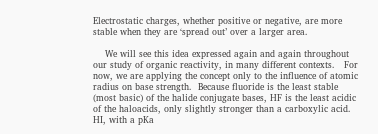Electrostatic charges, whether positive or negative, are more stable when they are ‘spread out’ over a larger area.

    We will see this idea expressed again and again throughout our study of organic reactivity, in many different contexts.   For now, we are applying the concept only to the influence of atomic radius on base strength.  Because fluoride is the least stable (most basic) of the halide conjugate bases, HF is the least acidic of the haloacids, only slightly stronger than a carboxylic acid.  HI, with a pKa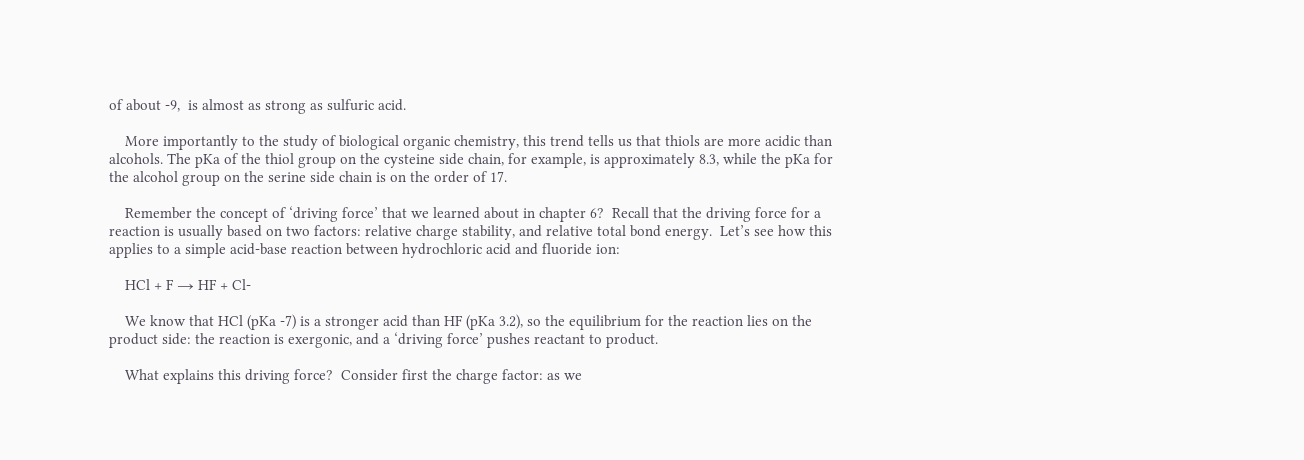of about -9,  is almost as strong as sulfuric acid.

    More importantly to the study of biological organic chemistry, this trend tells us that thiols are more acidic than alcohols. The pKa of the thiol group on the cysteine side chain, for example, is approximately 8.3, while the pKa for the alcohol group on the serine side chain is on the order of 17.

    Remember the concept of ‘driving force’ that we learned about in chapter 6?  Recall that the driving force for a reaction is usually based on two factors: relative charge stability, and relative total bond energy.  Let’s see how this applies to a simple acid-base reaction between hydrochloric acid and fluoride ion:

    HCl + F → HF + Cl-

    We know that HCl (pKa -7) is a stronger acid than HF (pKa 3.2), so the equilibrium for the reaction lies on the product side: the reaction is exergonic, and a ‘driving force’ pushes reactant to product.

    What explains this driving force?  Consider first the charge factor: as we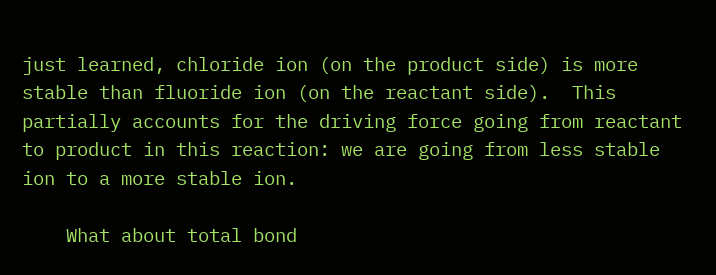just learned, chloride ion (on the product side) is more stable than fluoride ion (on the reactant side).  This partially accounts for the driving force going from reactant to product in this reaction: we are going from less stable ion to a more stable ion.

    What about total bond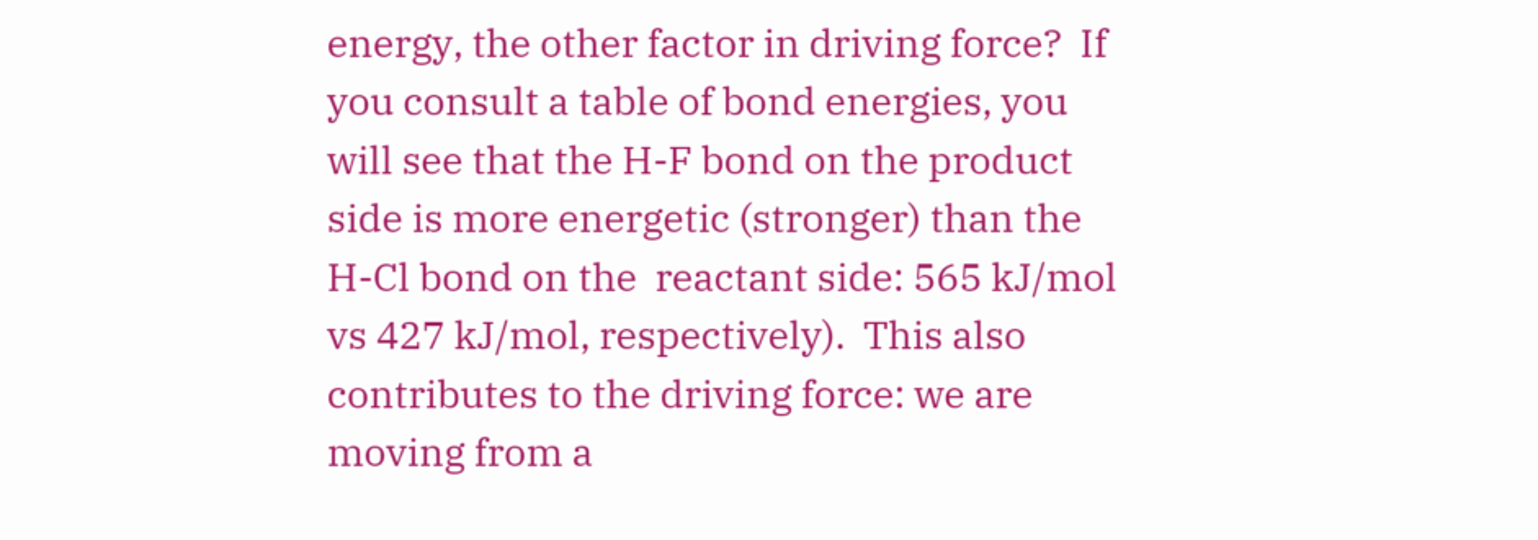energy, the other factor in driving force?  If you consult a table of bond energies, you will see that the H-F bond on the product side is more energetic (stronger) than the H-Cl bond on the  reactant side: 565 kJ/mol vs 427 kJ/mol, respectively).  This also contributes to the driving force: we are moving from a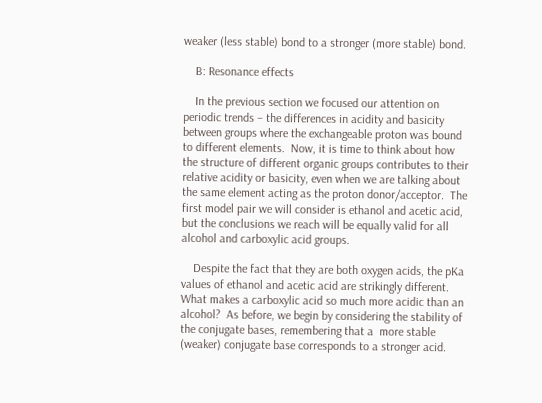weaker (less stable) bond to a stronger (more stable) bond.

    B: Resonance effects

    In the previous section we focused our attention on periodic trends – the differences in acidity and basicity between groups where the exchangeable proton was bound to different elements.  Now, it is time to think about how the structure of different organic groups contributes to their relative acidity or basicity, even when we are talking about the same element acting as the proton donor/acceptor.  The first model pair we will consider is ethanol and acetic acid, but the conclusions we reach will be equally valid for all alcohol and carboxylic acid groups.

    Despite the fact that they are both oxygen acids, the pKa values of ethanol and acetic acid are strikingly different.  What makes a carboxylic acid so much more acidic than an alcohol?  As before, we begin by considering the stability of the conjugate bases, remembering that a  more stable (weaker) conjugate base corresponds to a stronger acid.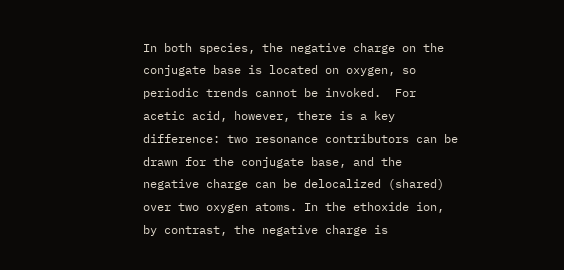In both species, the negative charge on the conjugate base is located on oxygen, so periodic trends cannot be invoked.  For acetic acid, however, there is a key difference: two resonance contributors can be drawn for the conjugate base, and the negative charge can be delocalized (shared) over two oxygen atoms. In the ethoxide ion, by contrast, the negative charge is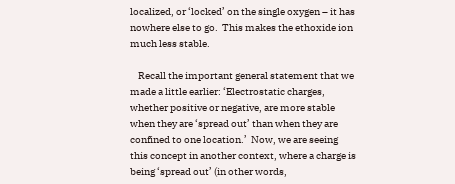localized, or ‘locked’ on the single oxygen – it has nowhere else to go.  This makes the ethoxide ion much less stable.

    Recall the important general statement that we made a little earlier: ‘Electrostatic charges, whether positive or negative, are more stable when they are ‘spread out’ than when they are confined to one location.’  Now, we are seeing this concept in another context, where a charge is being ‘spread out’ (in other words,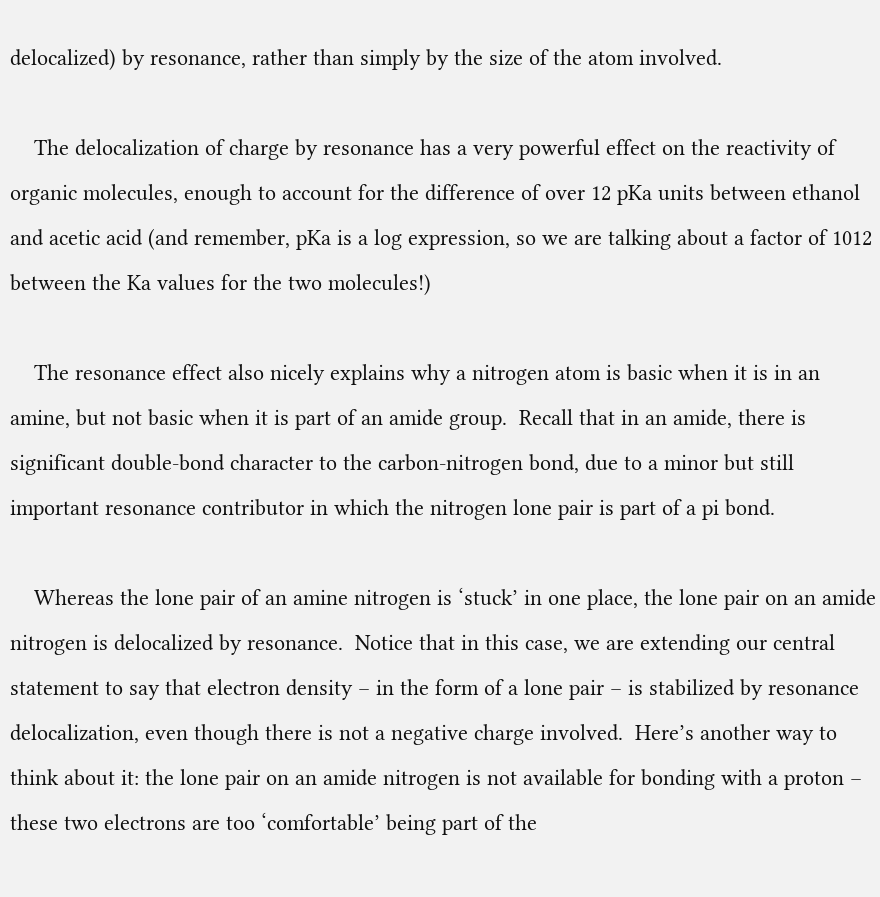delocalized) by resonance, rather than simply by the size of the atom involved.

    The delocalization of charge by resonance has a very powerful effect on the reactivity of organic molecules, enough to account for the difference of over 12 pKa units between ethanol and acetic acid (and remember, pKa is a log expression, so we are talking about a factor of 1012 between the Ka values for the two molecules!)

    The resonance effect also nicely explains why a nitrogen atom is basic when it is in an amine, but not basic when it is part of an amide group.  Recall that in an amide, there is significant double-bond character to the carbon-nitrogen bond, due to a minor but still important resonance contributor in which the nitrogen lone pair is part of a pi bond.

    Whereas the lone pair of an amine nitrogen is ‘stuck’ in one place, the lone pair on an amide nitrogen is delocalized by resonance.  Notice that in this case, we are extending our central statement to say that electron density – in the form of a lone pair – is stabilized by resonance delocalization, even though there is not a negative charge involved.  Here’s another way to think about it: the lone pair on an amide nitrogen is not available for bonding with a proton – these two electrons are too ‘comfortable’ being part of the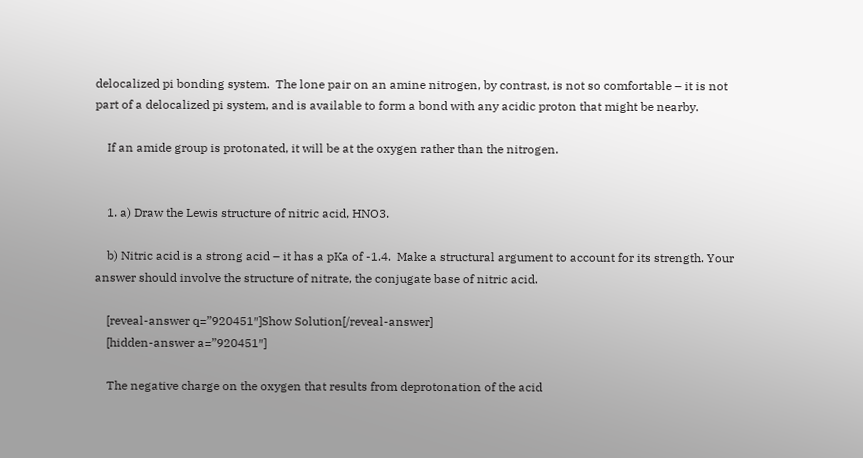delocalized pi bonding system.  The lone pair on an amine nitrogen, by contrast, is not so comfortable – it is not part of a delocalized pi system, and is available to form a bond with any acidic proton that might be nearby.

    If an amide group is protonated, it will be at the oxygen rather than the nitrogen.


    1. a) Draw the Lewis structure of nitric acid, HNO3.

    b) Nitric acid is a strong acid – it has a pKa of -1.4.  Make a structural argument to account for its strength. Your answer should involve the structure of nitrate, the conjugate base of nitric acid.

    [reveal-answer q=”920451″]Show Solution[/reveal-answer]
    [hidden-answer a=”920451″]

    The negative charge on the oxygen that results from deprotonation of the acid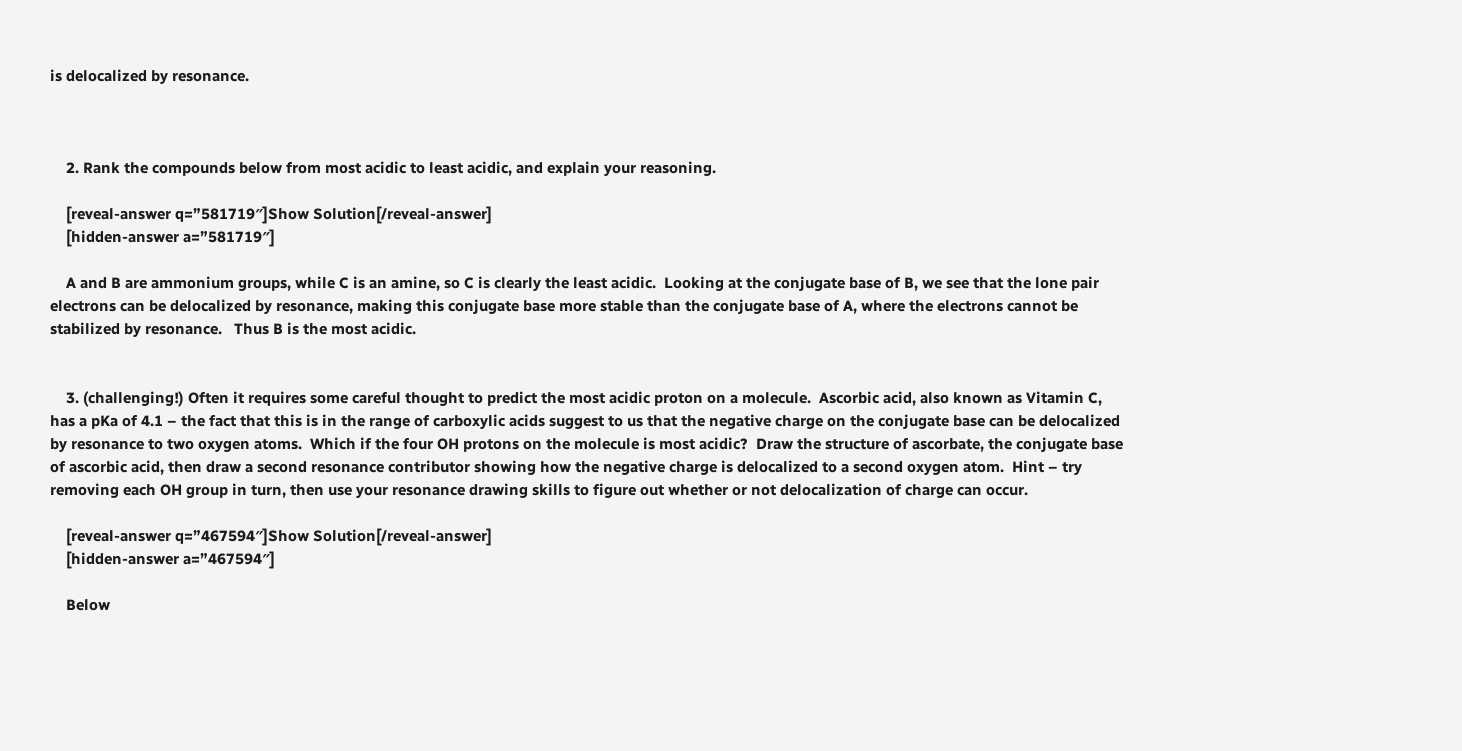is delocalized by resonance.



    2. Rank the compounds below from most acidic to least acidic, and explain your reasoning.

    [reveal-answer q=”581719″]Show Solution[/reveal-answer]
    [hidden-answer a=”581719″]

    A and B are ammonium groups, while C is an amine, so C is clearly the least acidic.  Looking at the conjugate base of B, we see that the lone pair electrons can be delocalized by resonance, making this conjugate base more stable than the conjugate base of A, where the electrons cannot be stabilized by resonance.   Thus B is the most acidic.


    3. (challenging!) Often it requires some careful thought to predict the most acidic proton on a molecule.  Ascorbic acid, also known as Vitamin C, has a pKa of 4.1 – the fact that this is in the range of carboxylic acids suggest to us that the negative charge on the conjugate base can be delocalized by resonance to two oxygen atoms.  Which if the four OH protons on the molecule is most acidic?  Draw the structure of ascorbate, the conjugate base of ascorbic acid, then draw a second resonance contributor showing how the negative charge is delocalized to a second oxygen atom.  Hint – try removing each OH group in turn, then use your resonance drawing skills to figure out whether or not delocalization of charge can occur.

    [reveal-answer q=”467594″]Show Solution[/reveal-answer]
    [hidden-answer a=”467594″]

    Below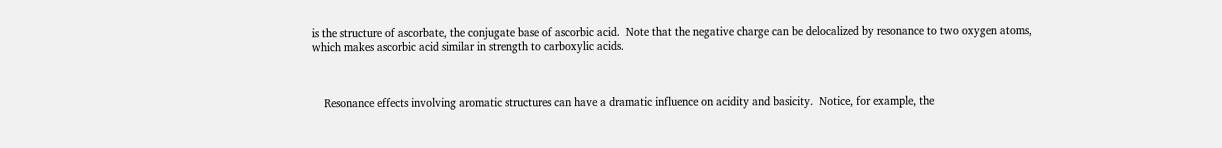is the structure of ascorbate, the conjugate base of ascorbic acid.  Note that the negative charge can be delocalized by resonance to two oxygen atoms, which makes ascorbic acid similar in strength to carboxylic acids.



    Resonance effects involving aromatic structures can have a dramatic influence on acidity and basicity.  Notice, for example, the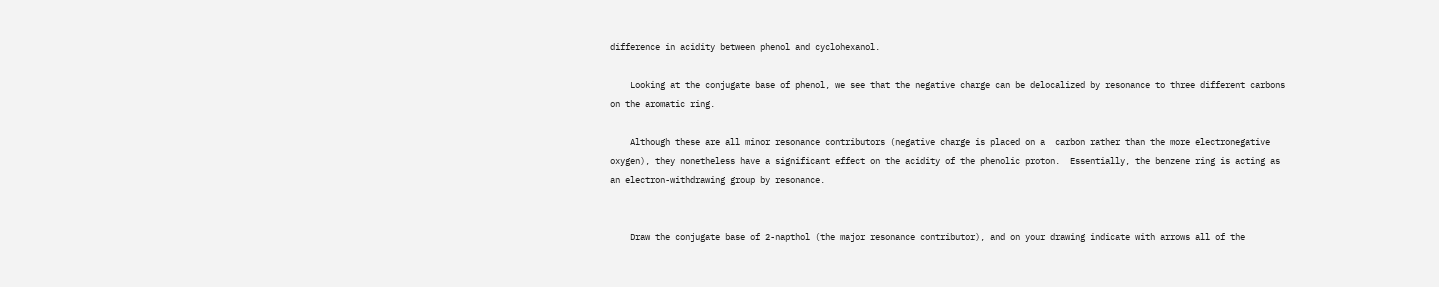difference in acidity between phenol and cyclohexanol.

    Looking at the conjugate base of phenol, we see that the negative charge can be delocalized by resonance to three different carbons on the aromatic ring.

    Although these are all minor resonance contributors (negative charge is placed on a  carbon rather than the more electronegative oxygen), they nonetheless have a significant effect on the acidity of the phenolic proton.  Essentially, the benzene ring is acting as an electron-withdrawing group by resonance.


    Draw the conjugate base of 2-napthol (the major resonance contributor), and on your drawing indicate with arrows all of the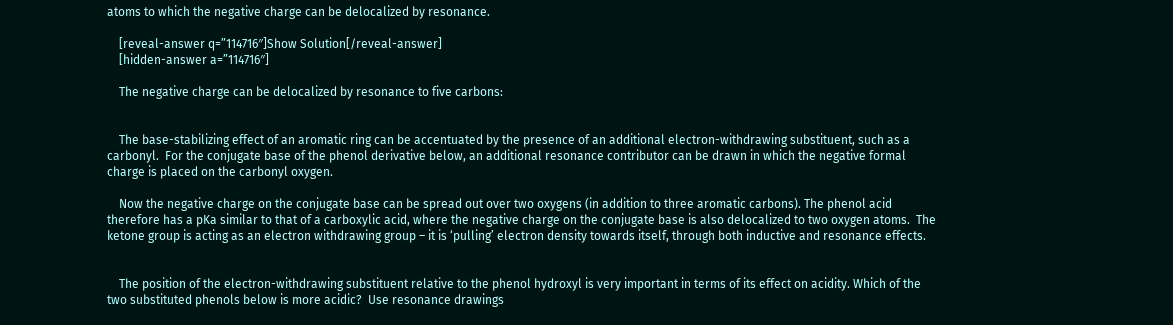atoms to which the negative charge can be delocalized by resonance.

    [reveal-answer q=”114716″]Show Solution[/reveal-answer]
    [hidden-answer a=”114716″]

    The negative charge can be delocalized by resonance to five carbons:


    The base-stabilizing effect of an aromatic ring can be accentuated by the presence of an additional electron-withdrawing substituent, such as a carbonyl.  For the conjugate base of the phenol derivative below, an additional resonance contributor can be drawn in which the negative formal charge is placed on the carbonyl oxygen.

    Now the negative charge on the conjugate base can be spread out over two oxygens (in addition to three aromatic carbons). The phenol acid therefore has a pKa similar to that of a carboxylic acid, where the negative charge on the conjugate base is also delocalized to two oxygen atoms.  The ketone group is acting as an electron withdrawing group – it is ‘pulling’ electron density towards itself, through both inductive and resonance effects.


    The position of the electron-withdrawing substituent relative to the phenol hydroxyl is very important in terms of its effect on acidity. Which of the two substituted phenols below is more acidic?  Use resonance drawings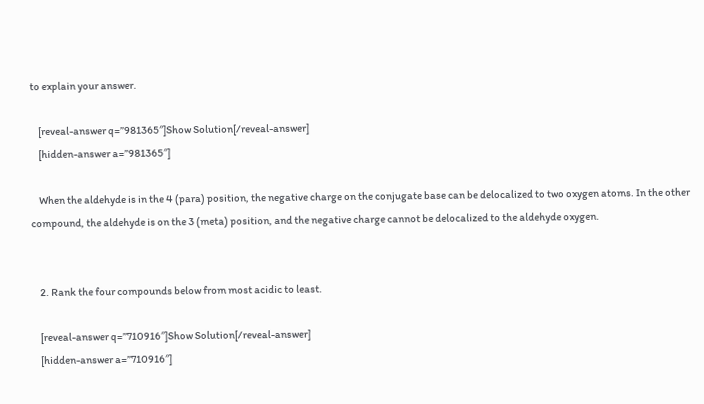to explain your answer.

    [reveal-answer q=”981365″]Show Solution[/reveal-answer]
    [hidden-answer a=”981365″]

    When the aldehyde is in the 4 (para) position, the negative charge on the conjugate base can be delocalized to two oxygen atoms. In the other compound, the aldehyde is on the 3 (meta) position, and the negative charge cannot be delocalized to the aldehyde oxygen.


    2. Rank the four compounds below from most acidic to least.

    [reveal-answer q=”710916″]Show Solution[/reveal-answer]
    [hidden-answer a=”710916″]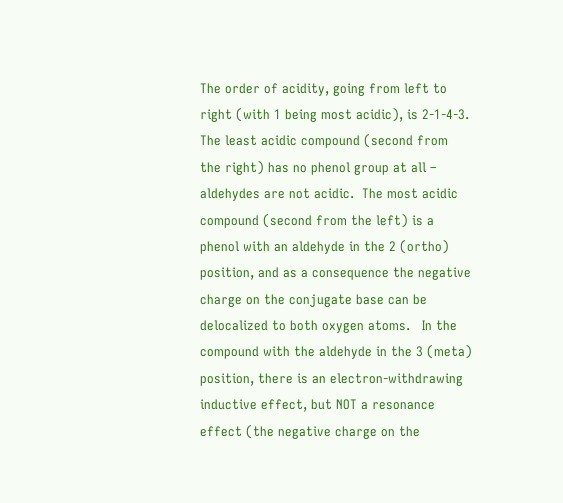The order of acidity, going from left to right (with 1 being most acidic), is 2-1-4-3.  The least acidic compound (second from the right) has no phenol group at all – aldehydes are not acidic.  The most acidic compound (second from the left) is a phenol with an aldehyde in the 2 (ortho) position, and as a consequence the negative charge on the conjugate base can be delocalized to both oxygen atoms.   In the compound with the aldehyde in the 3 (meta) position, there is an electron-withdrawing inductive effect, but NOT a resonance effect (the negative charge on the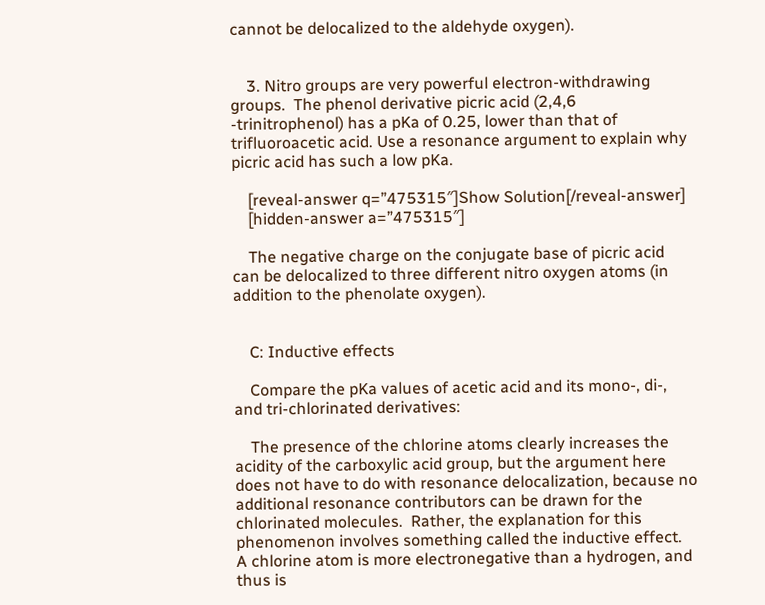cannot be delocalized to the aldehyde oxygen).


    3. Nitro groups are very powerful electron-withdrawing groups.  The phenol derivative picric acid (2,4,6 -trinitrophenol) has a pKa of 0.25, lower than that of trifluoroacetic acid. Use a resonance argument to explain why picric acid has such a low pKa.

    [reveal-answer q=”475315″]Show Solution[/reveal-answer]
    [hidden-answer a=”475315″]

    The negative charge on the conjugate base of picric acid can be delocalized to three different nitro oxygen atoms (in addition to the phenolate oxygen).


    C: Inductive effects

    Compare the pKa values of acetic acid and its mono-, di-, and tri-chlorinated derivatives:

    The presence of the chlorine atoms clearly increases the acidity of the carboxylic acid group, but the argument here does not have to do with resonance delocalization, because no additional resonance contributors can be drawn for the chlorinated molecules.  Rather, the explanation for this phenomenon involves something called the inductive effect.  A chlorine atom is more electronegative than a hydrogen, and thus is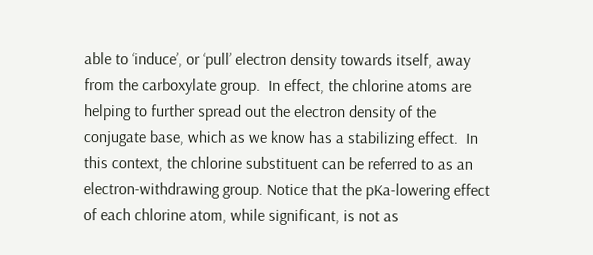able to ‘induce’, or ‘pull’ electron density towards itself, away from the carboxylate group.  In effect, the chlorine atoms are helping to further spread out the electron density of the conjugate base, which as we know has a stabilizing effect.  In this context, the chlorine substituent can be referred to as an electron-withdrawing group. Notice that the pKa-lowering effect of each chlorine atom, while significant, is not as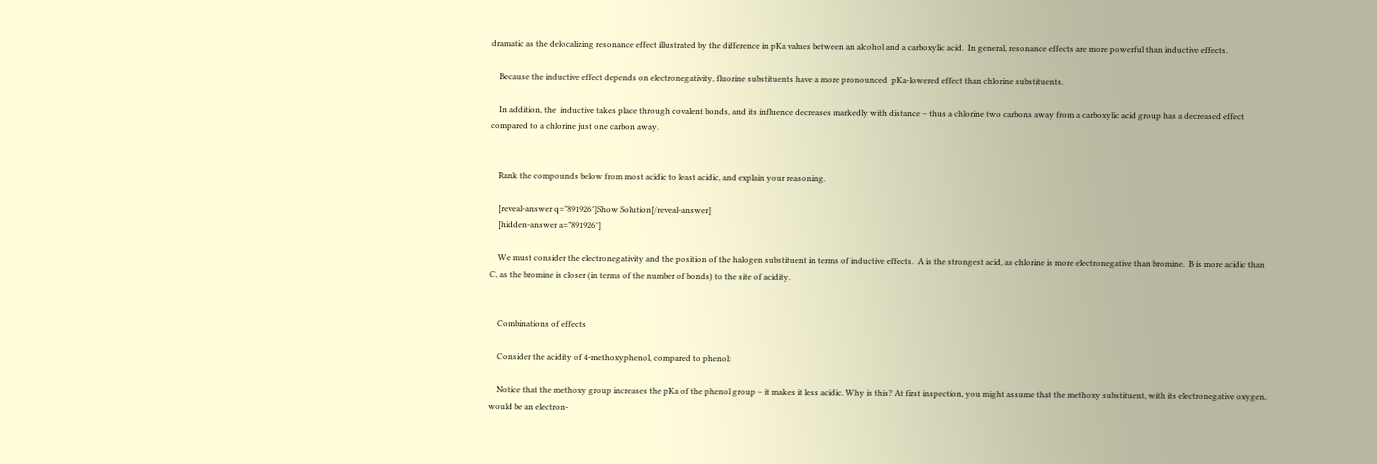dramatic as the delocalizing resonance effect illustrated by the difference in pKa values between an alcohol and a carboxylic acid.  In general, resonance effects are more powerful than inductive effects.

    Because the inductive effect depends on electronegativity, fluorine substituents have a more pronounced  pKa-lowered effect than chlorine substituents.

    In addition, the  inductive takes place through covalent bonds, and its influence decreases markedly with distance – thus a chlorine two carbons away from a carboxylic acid group has a decreased effect compared to a chlorine just one carbon away.


    Rank the compounds below from most acidic to least acidic, and explain your reasoning.

    [reveal-answer q=”891926″]Show Solution[/reveal-answer]
    [hidden-answer a=”891926″]

    We must consider the electronegativity and the position of the halogen substituent in terms of inductive effects.  A is the strongest acid, as chlorine is more electronegative than bromine.  B is more acidic than C, as the bromine is closer (in terms of the number of bonds) to the site of acidity.


    Combinations of effects

    Consider the acidity of 4-methoxyphenol, compared to phenol:

    Notice that the methoxy group increases the pKa of the phenol group – it makes it less acidic. Why is this? At first inspection, you might assume that the methoxy substituent, with its electronegative oxygen, would be an electron-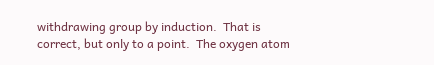withdrawing group by induction.  That is correct, but only to a point.  The oxygen atom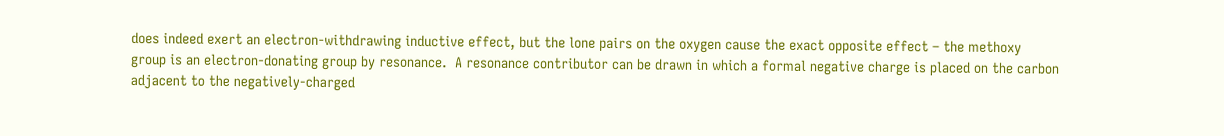does indeed exert an electron-withdrawing inductive effect, but the lone pairs on the oxygen cause the exact opposite effect – the methoxy group is an electron-donating group by resonance.  A resonance contributor can be drawn in which a formal negative charge is placed on the carbon adjacent to the negatively-charged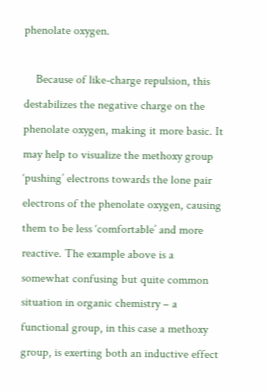phenolate oxygen.

    Because of like-charge repulsion, this destabilizes the negative charge on the phenolate oxygen, making it more basic. It may help to visualize the methoxy group ‘pushing’ electrons towards the lone pair electrons of the phenolate oxygen, causing them to be less ‘comfortable’ and more reactive. The example above is a somewhat confusing but quite common situation in organic chemistry – a functional group, in this case a methoxy group, is exerting both an inductive effect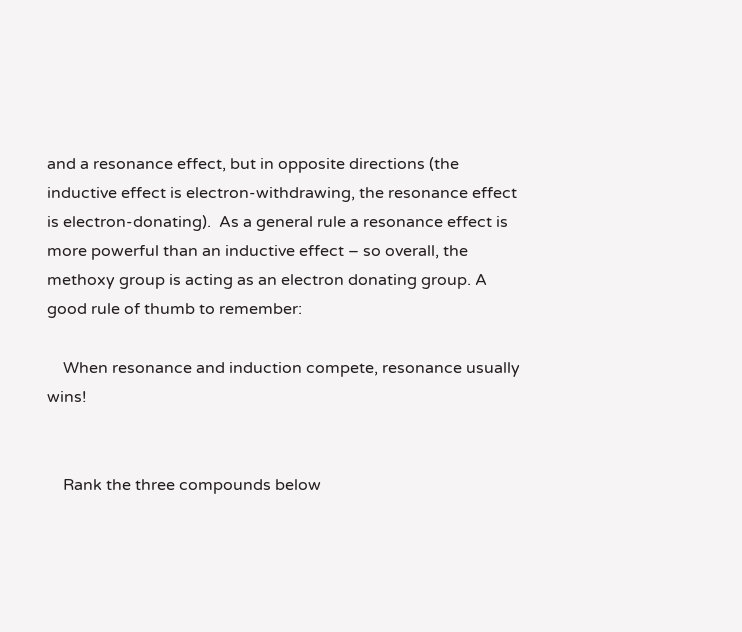and a resonance effect, but in opposite directions (the inductive effect is electron-withdrawing, the resonance effect is electron-donating).  As a general rule a resonance effect is more powerful than an inductive effect – so overall, the methoxy group is acting as an electron donating group. A good rule of thumb to remember:

    When resonance and induction compete, resonance usually wins!


    Rank the three compounds below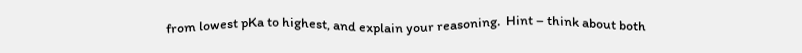from lowest pKa to highest, and explain your reasoning.  Hint – think about both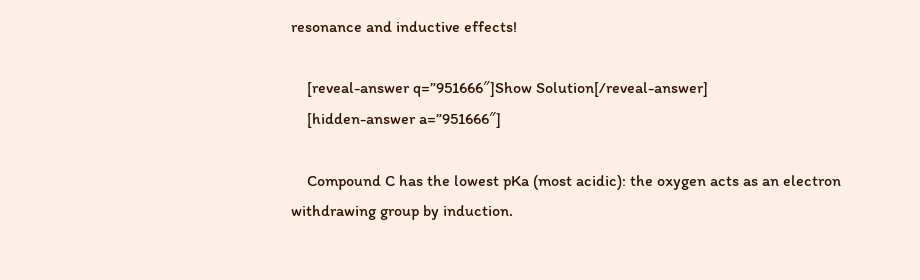resonance and inductive effects!

    [reveal-answer q=”951666″]Show Solution[/reveal-answer]
    [hidden-answer a=”951666″]

    Compound C has the lowest pKa (most acidic): the oxygen acts as an electron withdrawing group by induction.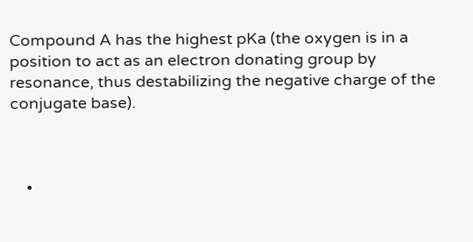Compound A has the highest pKa (the oxygen is in a position to act as an electron donating group by resonance, thus destabilizing the negative charge of the conjugate base).



    •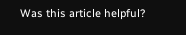Was this article helpful?